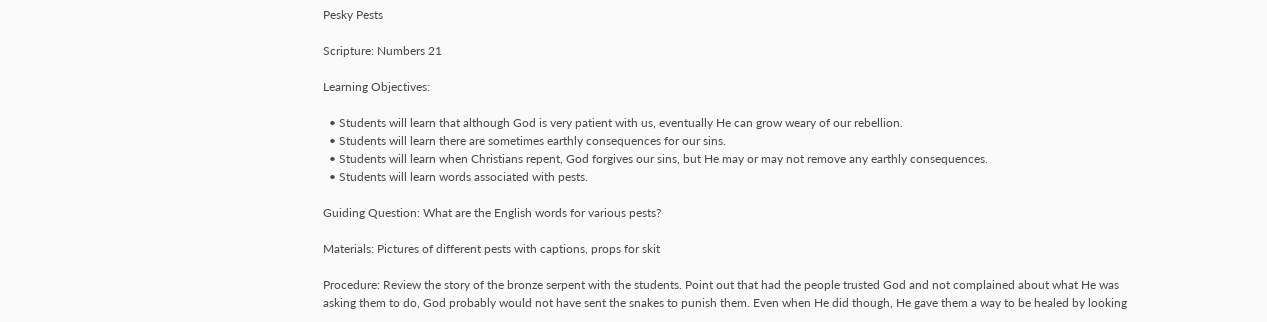Pesky Pests

Scripture: Numbers 21

Learning Objectives:

  • Students will learn that although God is very patient with us, eventually He can grow weary of our rebellion.
  • Students will learn there are sometimes earthly consequences for our sins.
  • Students will learn when Christians repent, God forgives our sins, but He may or may not remove any earthly consequences.
  • Students will learn words associated with pests.

Guiding Question: What are the English words for various pests?

Materials: Pictures of different pests with captions, props for skit

Procedure: Review the story of the bronze serpent with the students. Point out that had the people trusted God and not complained about what He was asking them to do, God probably would not have sent the snakes to punish them. Even when He did though, He gave them a way to be healed by looking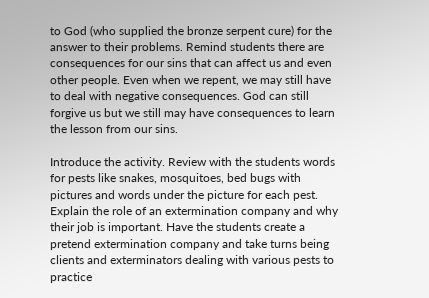to God (who supplied the bronze serpent cure) for the answer to their problems. Remind students there are consequences for our sins that can affect us and even other people. Even when we repent, we may still have to deal with negative consequences. God can still forgive us but we still may have consequences to learn the lesson from our sins.

Introduce the activity. Review with the students words for pests like snakes, mosquitoes, bed bugs with pictures and words under the picture for each pest. Explain the role of an extermination company and why their job is important. Have the students create a pretend extermination company and take turns being clients and exterminators dealing with various pests to practice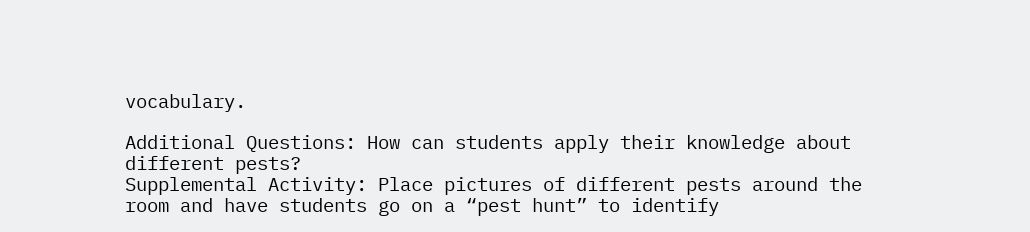vocabulary.

Additional Questions: How can students apply their knowledge about different pests?
Supplemental Activity: Place pictures of different pests around the room and have students go on a “pest hunt” to identify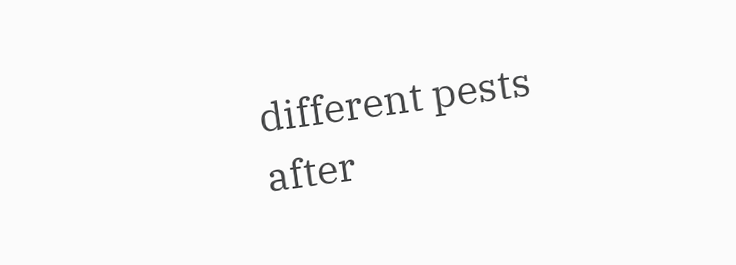different pests after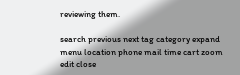reviewing them.

search previous next tag category expand menu location phone mail time cart zoom edit close